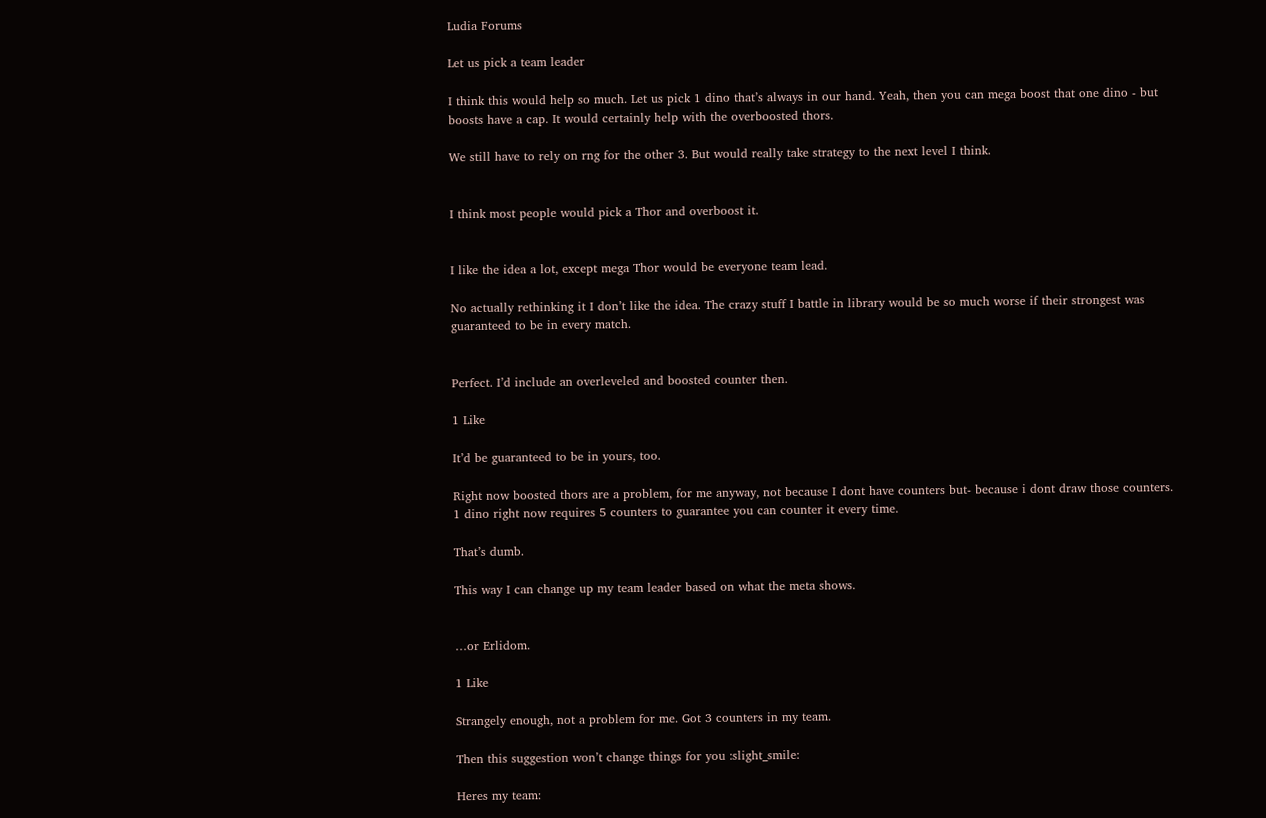Ludia Forums

Let us pick a team leader

I think this would help so much. Let us pick 1 dino that’s always in our hand. Yeah, then you can mega boost that one dino - but boosts have a cap. It would certainly help with the overboosted thors.

We still have to rely on rng for the other 3. But would really take strategy to the next level I think.


I think most people would pick a Thor and overboost it.


I like the idea a lot, except mega Thor would be everyone team lead.

No actually rethinking it I don’t like the idea. The crazy stuff I battle in library would be so much worse if their strongest was guaranteed to be in every match.


Perfect. I’d include an overleveled and boosted counter then.

1 Like

It’d be guaranteed to be in yours, too.

Right now boosted thors are a problem, for me anyway, not because I dont have counters but- because i dont draw those counters. 1 dino right now requires 5 counters to guarantee you can counter it every time.

That’s dumb.

This way I can change up my team leader based on what the meta shows.


…or Erlidom.

1 Like

Strangely enough, not a problem for me. Got 3 counters in my team.

Then this suggestion won’t change things for you :slight_smile:

Heres my team: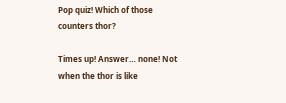Pop quiz! Which of those counters thor?

Times up! Answer… none! Not when the thor is like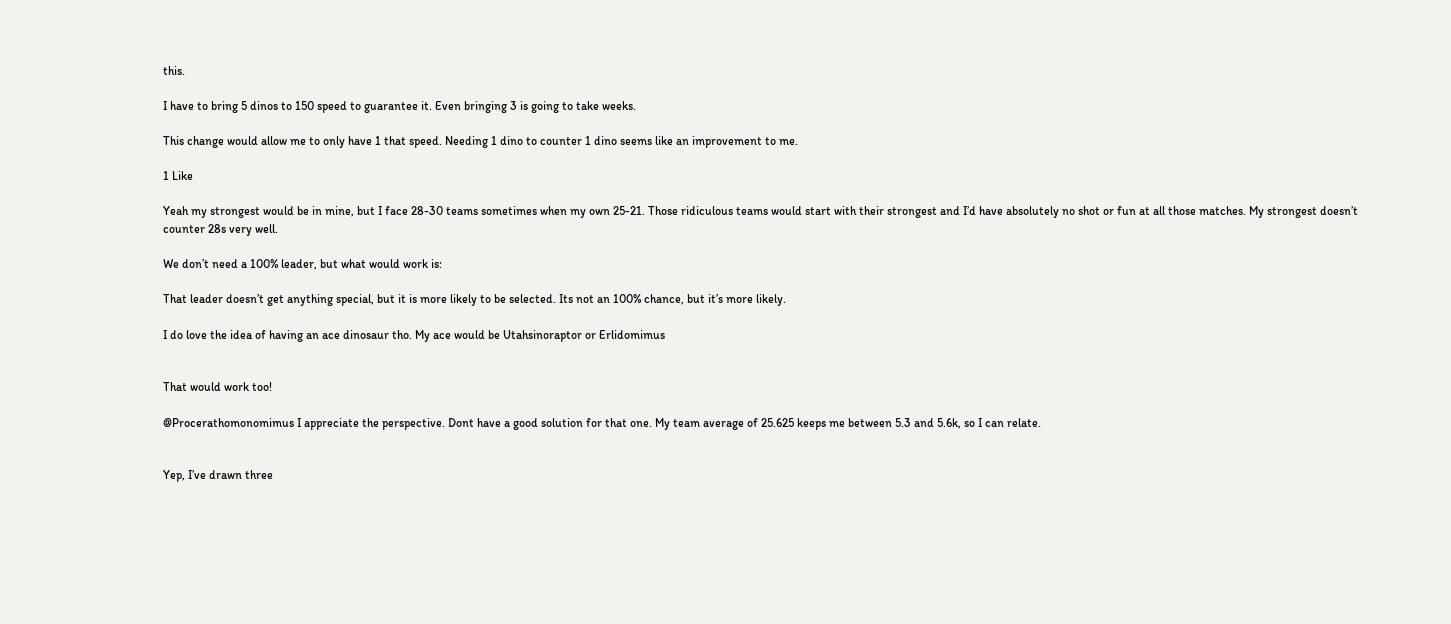this.

I have to bring 5 dinos to 150 speed to guarantee it. Even bringing 3 is going to take weeks.

This change would allow me to only have 1 that speed. Needing 1 dino to counter 1 dino seems like an improvement to me.

1 Like

Yeah my strongest would be in mine, but I face 28-30 teams sometimes when my own 25-21. Those ridiculous teams would start with their strongest and I’d have absolutely no shot or fun at all those matches. My strongest doesn’t counter 28s very well.

We don’t need a 100% leader, but what would work is:

That leader doesn’t get anything special, but it is more likely to be selected. Its not an 100% chance, but it’s more likely.

I do love the idea of having an ace dinosaur tho. My ace would be Utahsinoraptor or Erlidomimus


That would work too!

@Procerathomonomimus I appreciate the perspective. Dont have a good solution for that one. My team average of 25.625 keeps me between 5.3 and 5.6k, so I can relate.


Yep, I’ve drawn three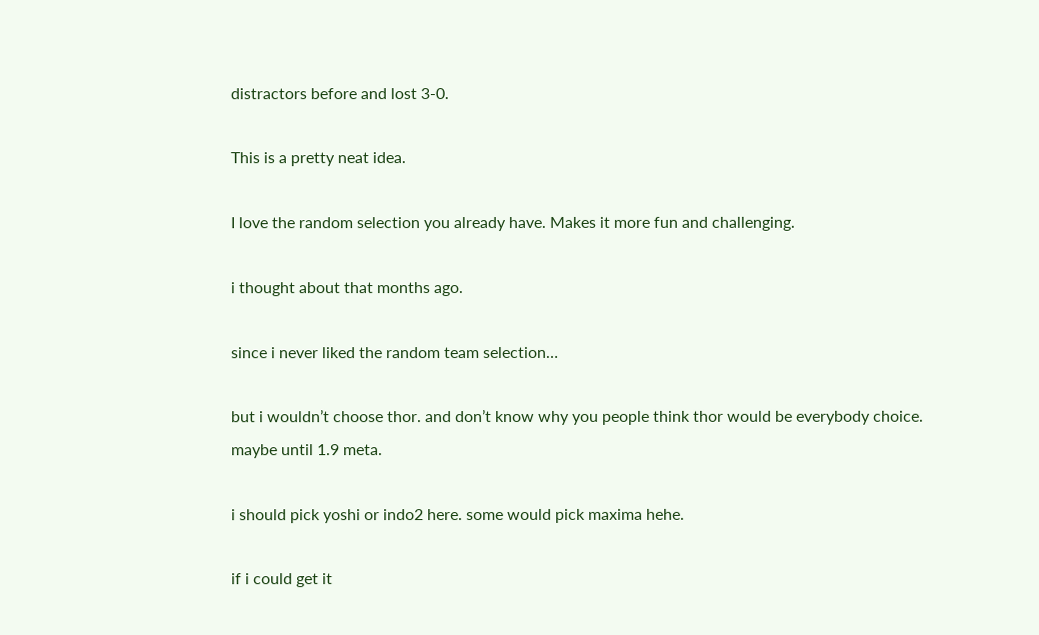distractors before and lost 3-0.

This is a pretty neat idea.

I love the random selection you already have. Makes it more fun and challenging.

i thought about that months ago.

since i never liked the random team selection…

but i wouldn’t choose thor. and don’t know why you people think thor would be everybody choice. maybe until 1.9 meta.

i should pick yoshi or indo2 here. some would pick maxima hehe.

if i could get it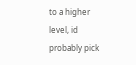to a higher level, id probably pick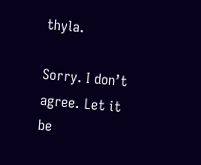thyla.

Sorry. I don’t agree. Let it be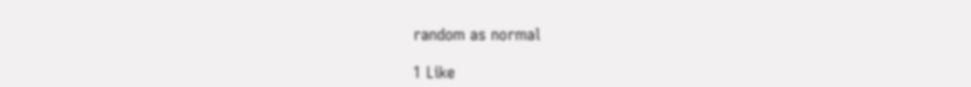random as normal

1 Like